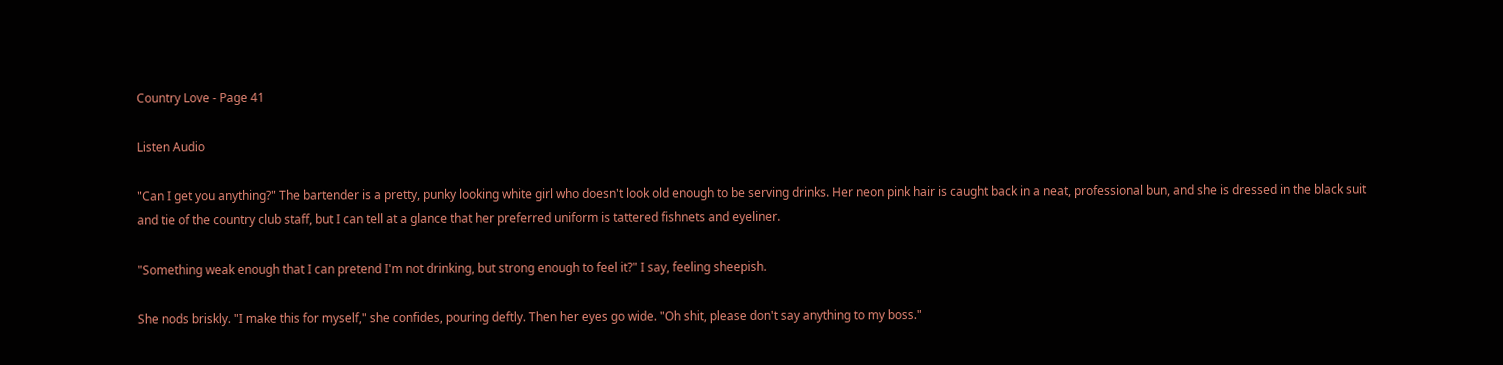Country Love - Page 41

Listen Audio

"Can I get you anything?" The bartender is a pretty, punky looking white girl who doesn't look old enough to be serving drinks. Her neon pink hair is caught back in a neat, professional bun, and she is dressed in the black suit and tie of the country club staff, but I can tell at a glance that her preferred uniform is tattered fishnets and eyeliner.

"Something weak enough that I can pretend I'm not drinking, but strong enough to feel it?" I say, feeling sheepish.

She nods briskly. "I make this for myself," she confides, pouring deftly. Then her eyes go wide. "Oh shit, please don't say anything to my boss."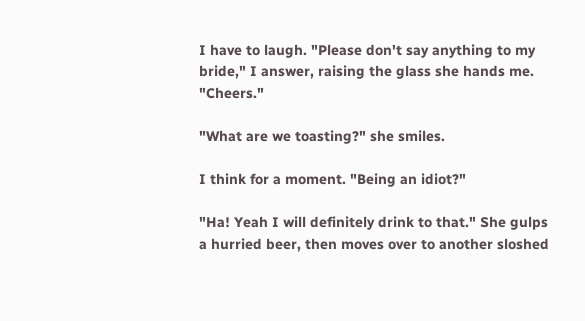I have to laugh. "Please don't say anything to my bride," I answer, raising the glass she hands me. "Cheers."

"What are we toasting?" she smiles.

I think for a moment. "Being an idiot?"

"Ha! Yeah I will definitely drink to that." She gulps a hurried beer, then moves over to another sloshed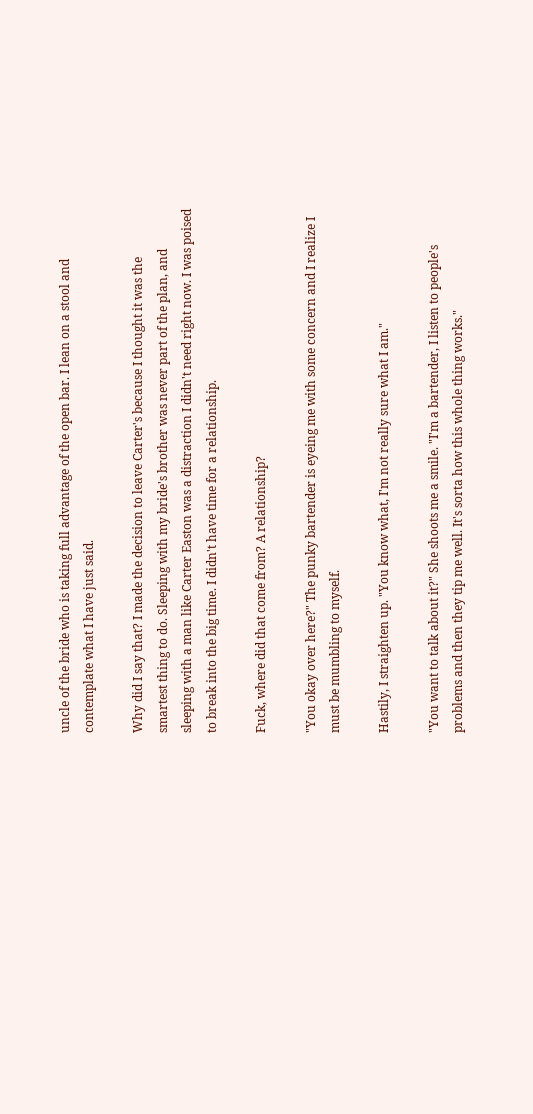uncle of the bride who is taking full advantage of the open bar. I lean on a stool and contemplate what I have just said.

Why did I say that? I made the decision to leave Carter's because I thought it was the smartest thing to do. Sleeping with my bride's brother was never part of the plan, and sleeping with a man like Carter Easton was a distraction I didn't need right now. I was poised to break into the big time. I didn't have time for a relationship.

Fuck, where did that come from? A relationship?

"You okay over here?" The punky bartender is eyeing me with some concern and I realize I must be mumbling to myself.

Hastily, I straighten up. "You know what, I'm not really sure what I am."

"You want to talk about it?" She shoots me a smile. "I'm a bartender, I listen to people's problems and then they tip me well. It's sorta how this whole thing works."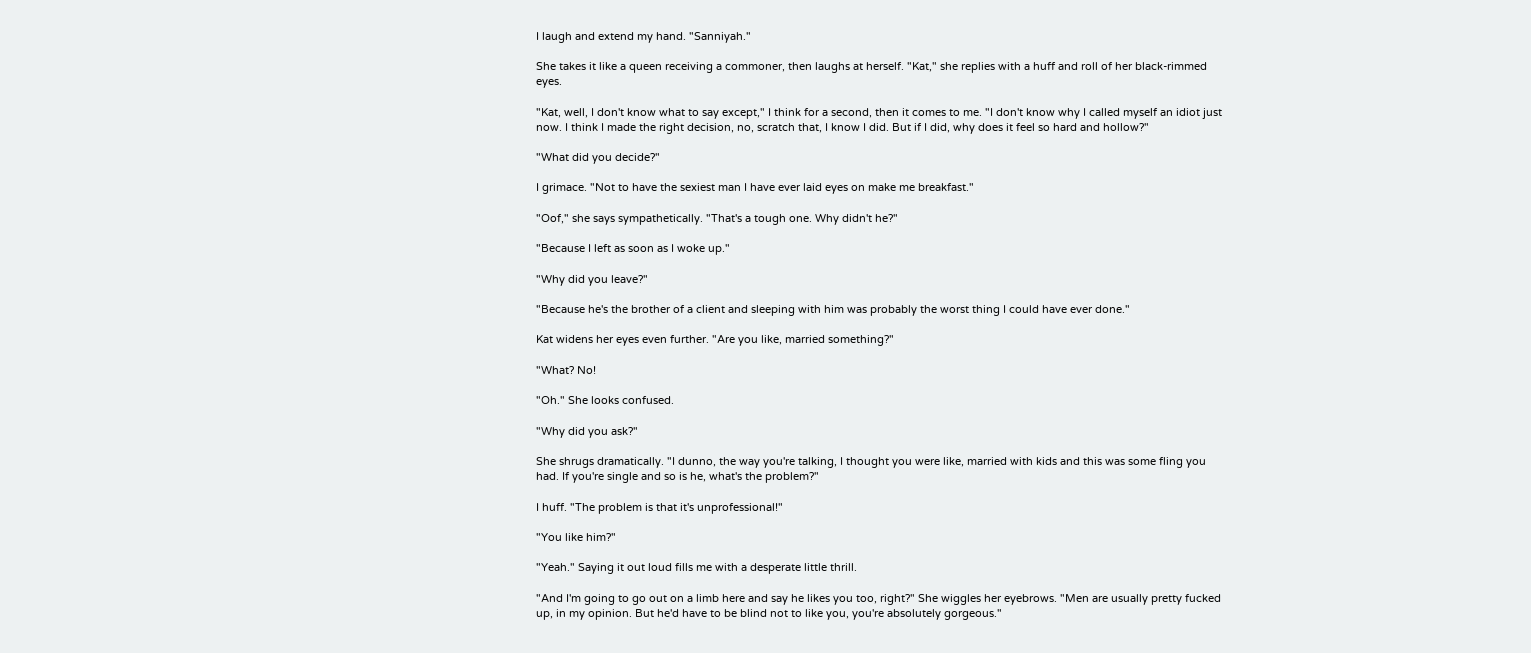I laugh and extend my hand. "Sanniyah."

She takes it like a queen receiving a commoner, then laughs at herself. "Kat," she replies with a huff and roll of her black-rimmed eyes.

"Kat, well, I don't know what to say except," I think for a second, then it comes to me. "I don't know why I called myself an idiot just now. I think I made the right decision, no, scratch that, I know I did. But if I did, why does it feel so hard and hollow?"

"What did you decide?"

I grimace. "Not to have the sexiest man I have ever laid eyes on make me breakfast."

"Oof," she says sympathetically. "That's a tough one. Why didn't he?"

"Because I left as soon as I woke up."

"Why did you leave?"

"Because he's the brother of a client and sleeping with him was probably the worst thing I could have ever done."

Kat widens her eyes even further. "Are you like, married something?"

"What? No!

"Oh." She looks confused.

"Why did you ask?"

She shrugs dramatically. "I dunno, the way you're talking, I thought you were like, married with kids and this was some fling you had. If you're single and so is he, what's the problem?"

I huff. "The problem is that it's unprofessional!"

"You like him?"

"Yeah." Saying it out loud fills me with a desperate little thrill.

"And I'm going to go out on a limb here and say he likes you too, right?" She wiggles her eyebrows. "Men are usually pretty fucked up, in my opinion. But he'd have to be blind not to like you, you're absolutely gorgeous."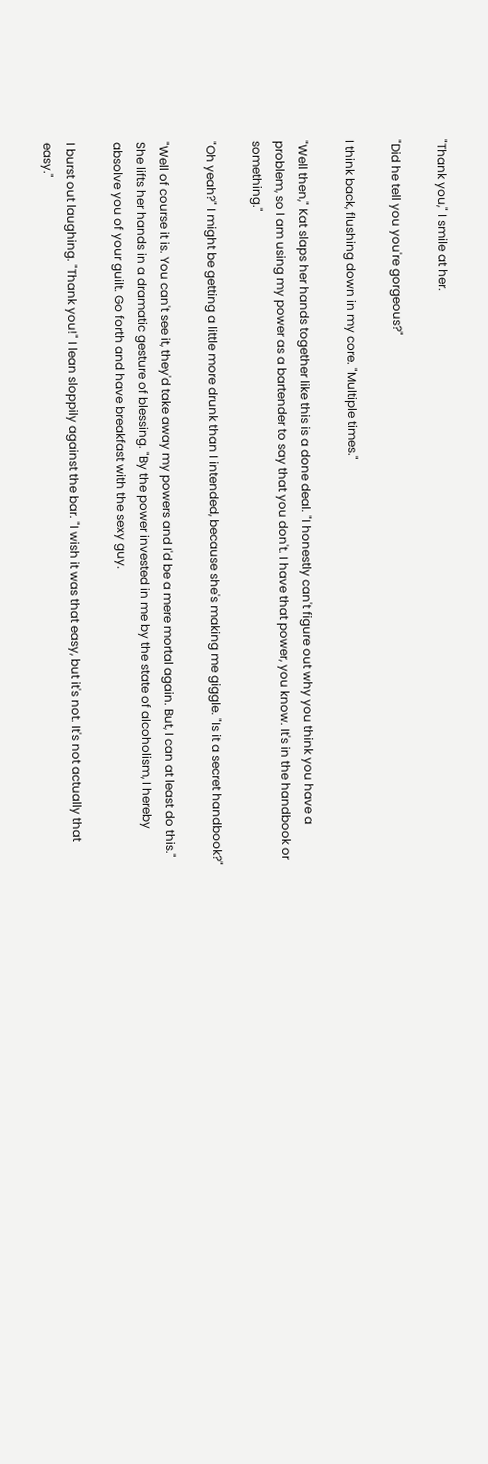"Thank you," I smile at her.

"Did he tell you you're gorgeous?"

I think back, flushing down in my core. "Multiple times."

"Well then," Kat slaps her hands together like this is a done deal. "I honestly can't figure out why you think you have a problem, so I am using my power as a bartender to say that you don't. I have that power, you know. It's in the handbook or something."

"Oh yeah?" I might be getting a little more drunk than I intended, because she's making me giggle. "Is it a secret handbook?"

"Well of course it is. You can't see it, they'd take away my powers and I'd be a mere mortal again. But, I can at least do this." She lifts her hands in a dramatic gesture of blessing. "By the power invested in me by the state of alcoholism, I hereby absolve you of your guilt. Go forth and have breakfast with the sexy guy.

I burst out laughing. "Thank you!" I lean sloppily against the bar. "I wish it was that easy, but it's not. It's not actually that easy."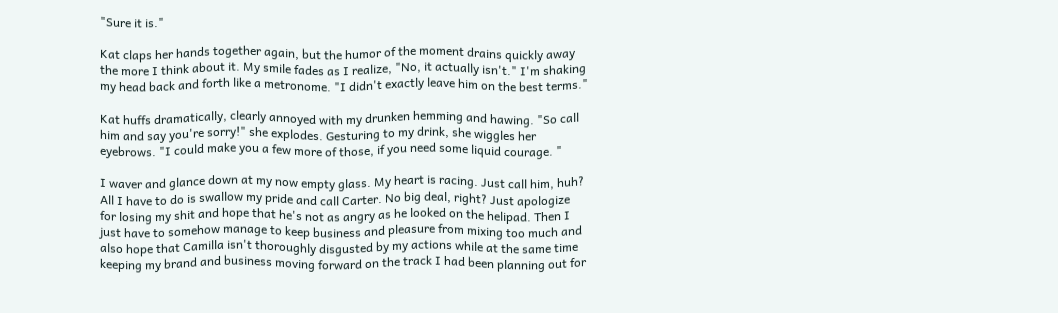"Sure it is."

Kat claps her hands together again, but the humor of the moment drains quickly away the more I think about it. My smile fades as I realize, "No, it actually isn't." I'm shaking my head back and forth like a metronome. "I didn't exactly leave him on the best terms."

Kat huffs dramatically, clearly annoyed with my drunken hemming and hawing. "So call him and say you're sorry!" she explodes. Gesturing to my drink, she wiggles her eyebrows. "I could make you a few more of those, if you need some liquid courage. "

I waver and glance down at my now empty glass. My heart is racing. Just call him, huh? All I have to do is swallow my pride and call Carter. No big deal, right? Just apologize for losing my shit and hope that he's not as angry as he looked on the helipad. Then I just have to somehow manage to keep business and pleasure from mixing too much and also hope that Camilla isn't thoroughly disgusted by my actions while at the same time keeping my brand and business moving forward on the track I had been planning out for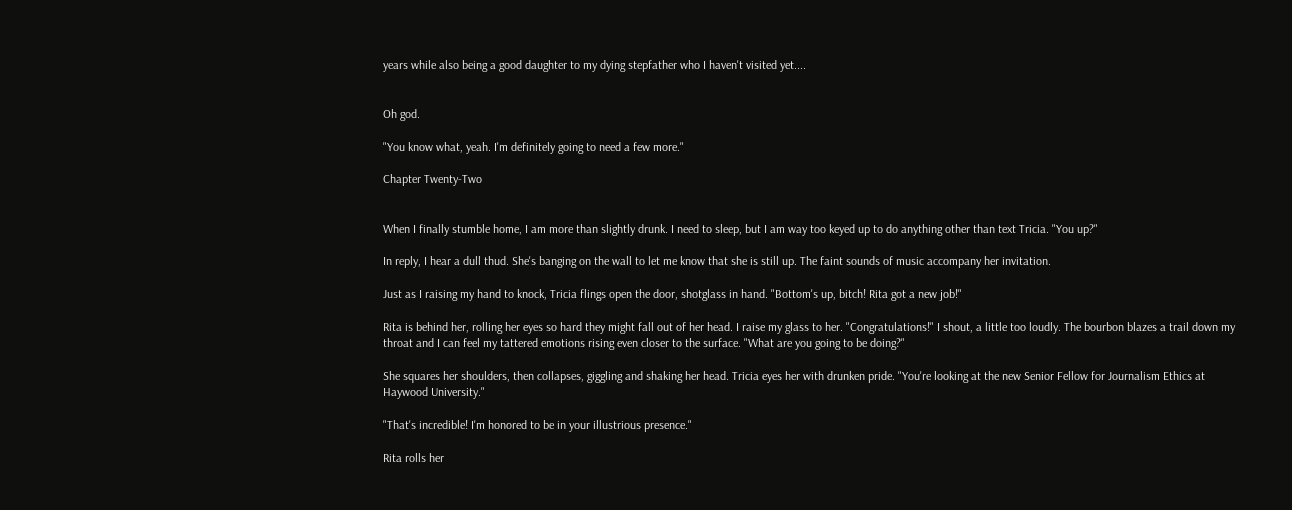years while also being a good daughter to my dying stepfather who I haven't visited yet....


Oh god.

"You know what, yeah. I'm definitely going to need a few more."

Chapter Twenty-Two


When I finally stumble home, I am more than slightly drunk. I need to sleep, but I am way too keyed up to do anything other than text Tricia. "You up?"

In reply, I hear a dull thud. She's banging on the wall to let me know that she is still up. The faint sounds of music accompany her invitation.

Just as I raising my hand to knock, Tricia flings open the door, shotglass in hand. "Bottom's up, bitch! Rita got a new job!"

Rita is behind her, rolling her eyes so hard they might fall out of her head. I raise my glass to her. "Congratulations!" I shout, a little too loudly. The bourbon blazes a trail down my throat and I can feel my tattered emotions rising even closer to the surface. "What are you going to be doing?"

She squares her shoulders, then collapses, giggling and shaking her head. Tricia eyes her with drunken pride. "You're looking at the new Senior Fellow for Journalism Ethics at Haywood University."

"That's incredible! I'm honored to be in your illustrious presence."

Rita rolls her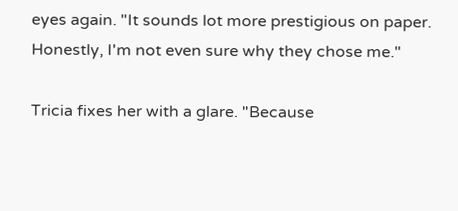eyes again. "It sounds lot more prestigious on paper. Honestly, I'm not even sure why they chose me."

Tricia fixes her with a glare. "Because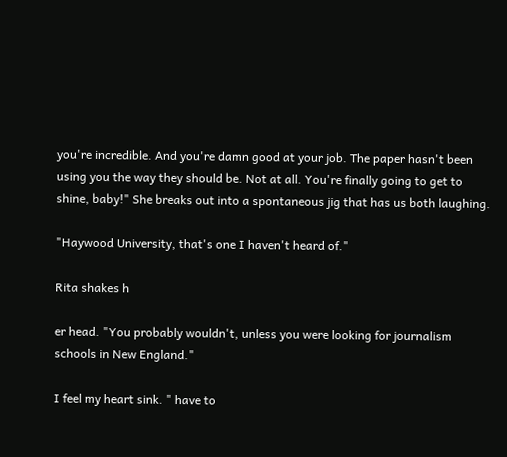you're incredible. And you're damn good at your job. The paper hasn't been using you the way they should be. Not at all. You're finally going to get to shine, baby!" She breaks out into a spontaneous jig that has us both laughing.

"Haywood University, that's one I haven't heard of."

Rita shakes h

er head. "You probably wouldn't, unless you were looking for journalism schools in New England."

I feel my heart sink. " have to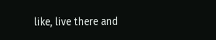like, live there and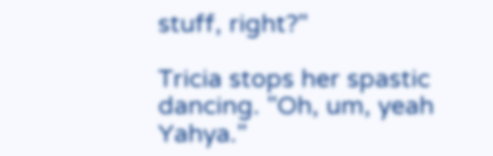stuff, right?"

Tricia stops her spastic dancing. "Oh, um, yeah Yahya."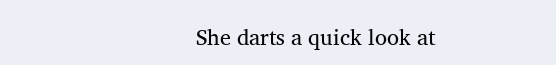She darts a quick look at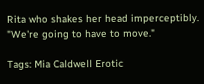Rita who shakes her head imperceptibly. "We're going to have to move."

Tags: Mia Caldwell Erotic